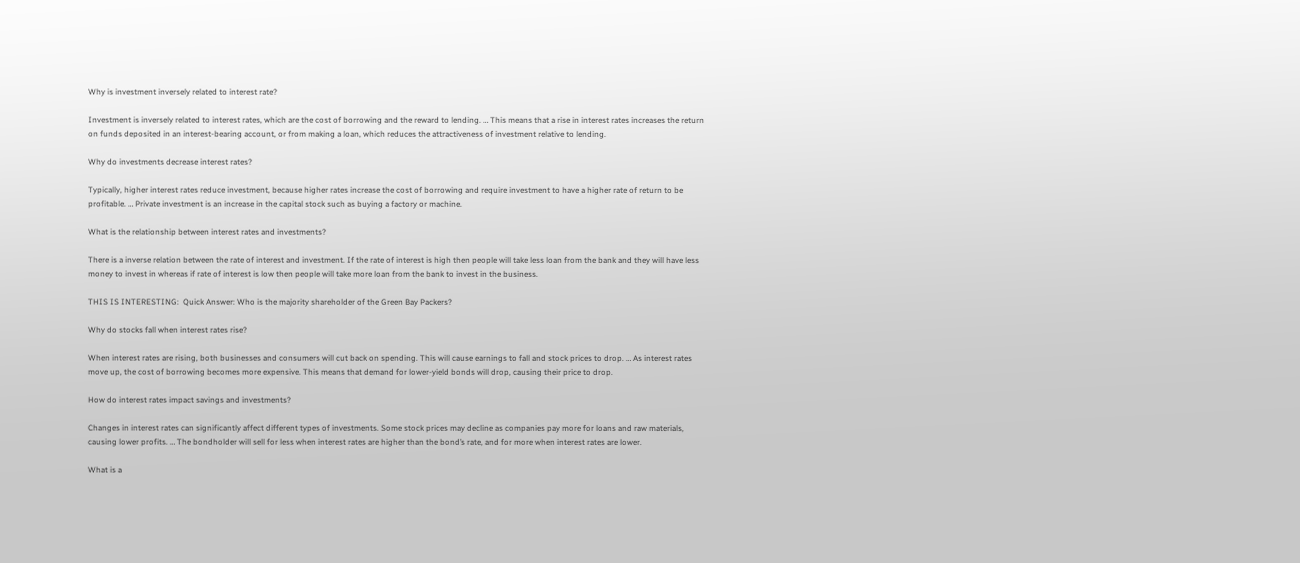Why is investment inversely related to interest rate?

Investment is inversely related to interest rates, which are the cost of borrowing and the reward to lending. … This means that a rise in interest rates increases the return on funds deposited in an interest-bearing account, or from making a loan, which reduces the attractiveness of investment relative to lending.

Why do investments decrease interest rates?

Typically, higher interest rates reduce investment, because higher rates increase the cost of borrowing and require investment to have a higher rate of return to be profitable. … Private investment is an increase in the capital stock such as buying a factory or machine.

What is the relationship between interest rates and investments?

There is a inverse relation between the rate of interest and investment. If the rate of interest is high then people will take less loan from the bank and they will have less money to invest in whereas if rate of interest is low then people will take more loan from the bank to invest in the business.

THIS IS INTERESTING:  Quick Answer: Who is the majority shareholder of the Green Bay Packers?

Why do stocks fall when interest rates rise?

When interest rates are rising, both businesses and consumers will cut back on spending. This will cause earnings to fall and stock prices to drop. … As interest rates move up, the cost of borrowing becomes more expensive. This means that demand for lower-yield bonds will drop, causing their price to drop.

How do interest rates impact savings and investments?

Changes in interest rates can significantly affect different types of investments. Some stock prices may decline as companies pay more for loans and raw materials, causing lower profits. … The bondholder will sell for less when interest rates are higher than the bond’s rate, and for more when interest rates are lower.

What is a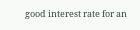good interest rate for an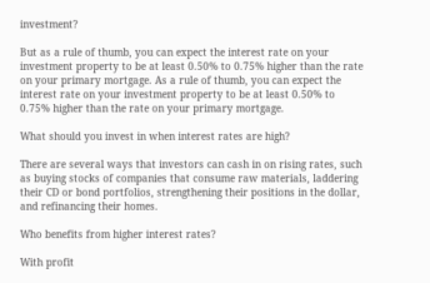investment?

But as a rule of thumb, you can expect the interest rate on your investment property to be at least 0.50% to 0.75% higher than the rate on your primary mortgage. As a rule of thumb, you can expect the interest rate on your investment property to be at least 0.50% to 0.75% higher than the rate on your primary mortgage.

What should you invest in when interest rates are high?

There are several ways that investors can cash in on rising rates, such as buying stocks of companies that consume raw materials, laddering their CD or bond portfolios, strengthening their positions in the dollar, and refinancing their homes.

Who benefits from higher interest rates?

With profit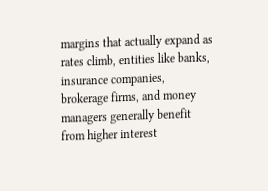margins that actually expand as rates climb, entities like banks, insurance companies, brokerage firms, and money managers generally benefit from higher interest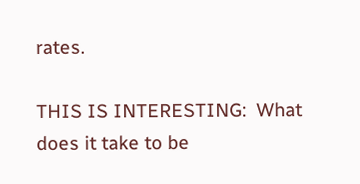rates.

THIS IS INTERESTING:  What does it take to be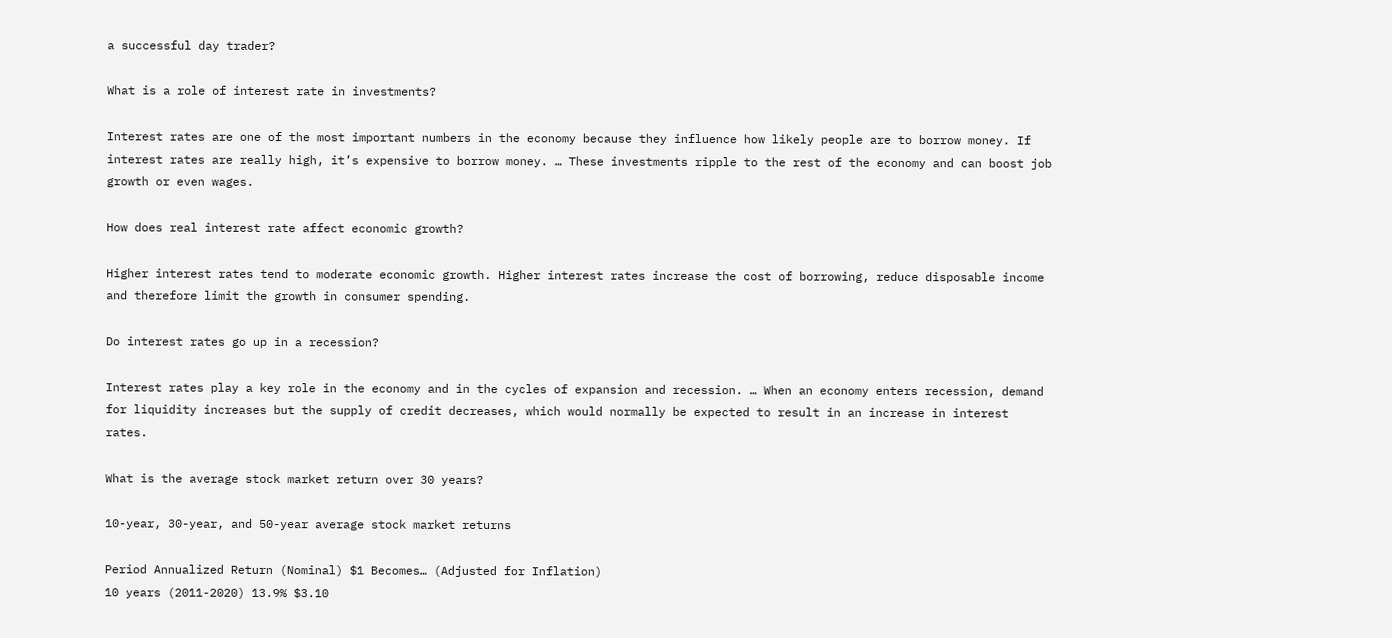a successful day trader?

What is a role of interest rate in investments?

Interest rates are one of the most important numbers in the economy because they influence how likely people are to borrow money. If interest rates are really high, it’s expensive to borrow money. … These investments ripple to the rest of the economy and can boost job growth or even wages.

How does real interest rate affect economic growth?

Higher interest rates tend to moderate economic growth. Higher interest rates increase the cost of borrowing, reduce disposable income and therefore limit the growth in consumer spending.

Do interest rates go up in a recession?

Interest rates play a key role in the economy and in the cycles of expansion and recession. … When an economy enters recession, demand for liquidity increases but the supply of credit decreases, which would normally be expected to result in an increase in interest rates.

What is the average stock market return over 30 years?

10-year, 30-year, and 50-year average stock market returns

Period Annualized Return (Nominal) $1 Becomes… (Adjusted for Inflation)
10 years (2011-2020) 13.9% $3.10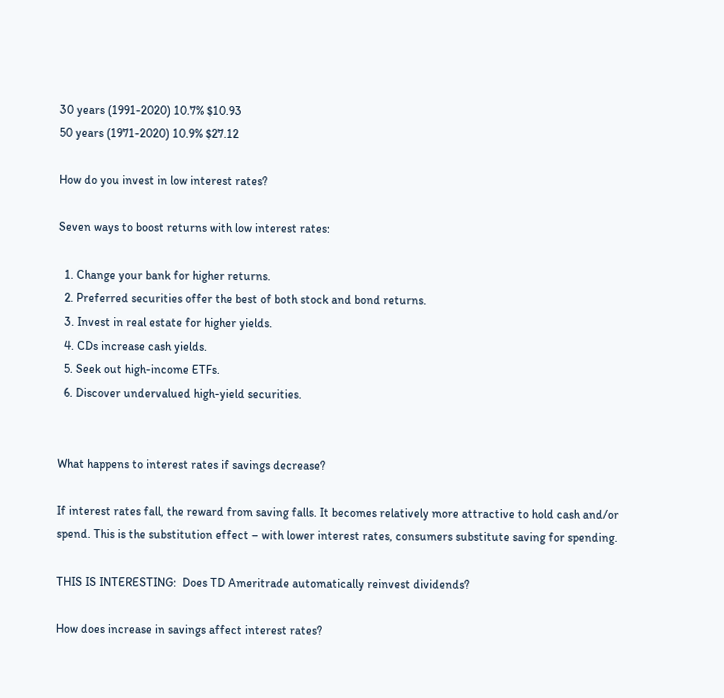30 years (1991-2020) 10.7% $10.93
50 years (1971-2020) 10.9% $27.12

How do you invest in low interest rates?

Seven ways to boost returns with low interest rates:

  1. Change your bank for higher returns.
  2. Preferred securities offer the best of both stock and bond returns.
  3. Invest in real estate for higher yields.
  4. CDs increase cash yields.
  5. Seek out high-income ETFs.
  6. Discover undervalued high-yield securities.


What happens to interest rates if savings decrease?

If interest rates fall, the reward from saving falls. It becomes relatively more attractive to hold cash and/or spend. This is the substitution effect – with lower interest rates, consumers substitute saving for spending.

THIS IS INTERESTING:  Does TD Ameritrade automatically reinvest dividends?

How does increase in savings affect interest rates?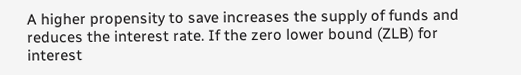A higher propensity to save increases the supply of funds and reduces the interest rate. If the zero lower bound (ZLB) for interest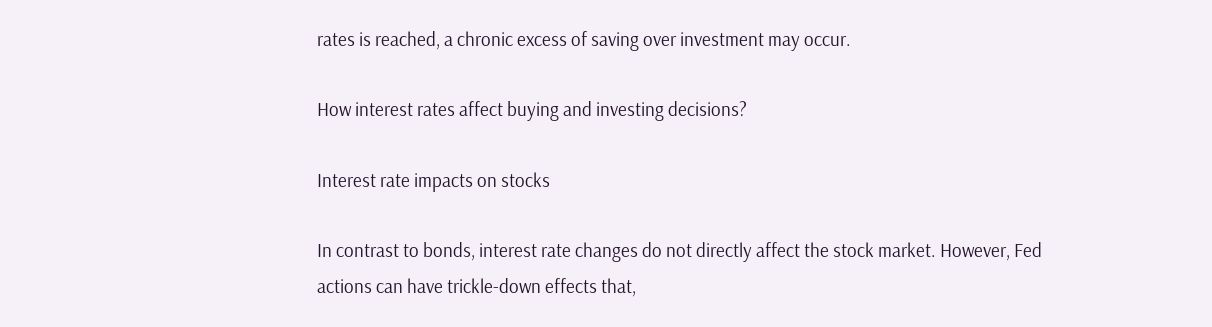rates is reached, a chronic excess of saving over investment may occur.

How interest rates affect buying and investing decisions?

Interest rate impacts on stocks

In contrast to bonds, interest rate changes do not directly affect the stock market. However, Fed actions can have trickle-down effects that,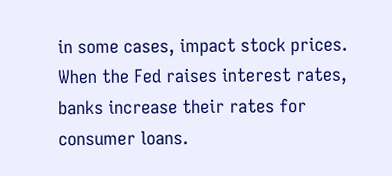in some cases, impact stock prices. When the Fed raises interest rates, banks increase their rates for consumer loans.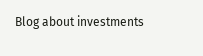Blog about investments